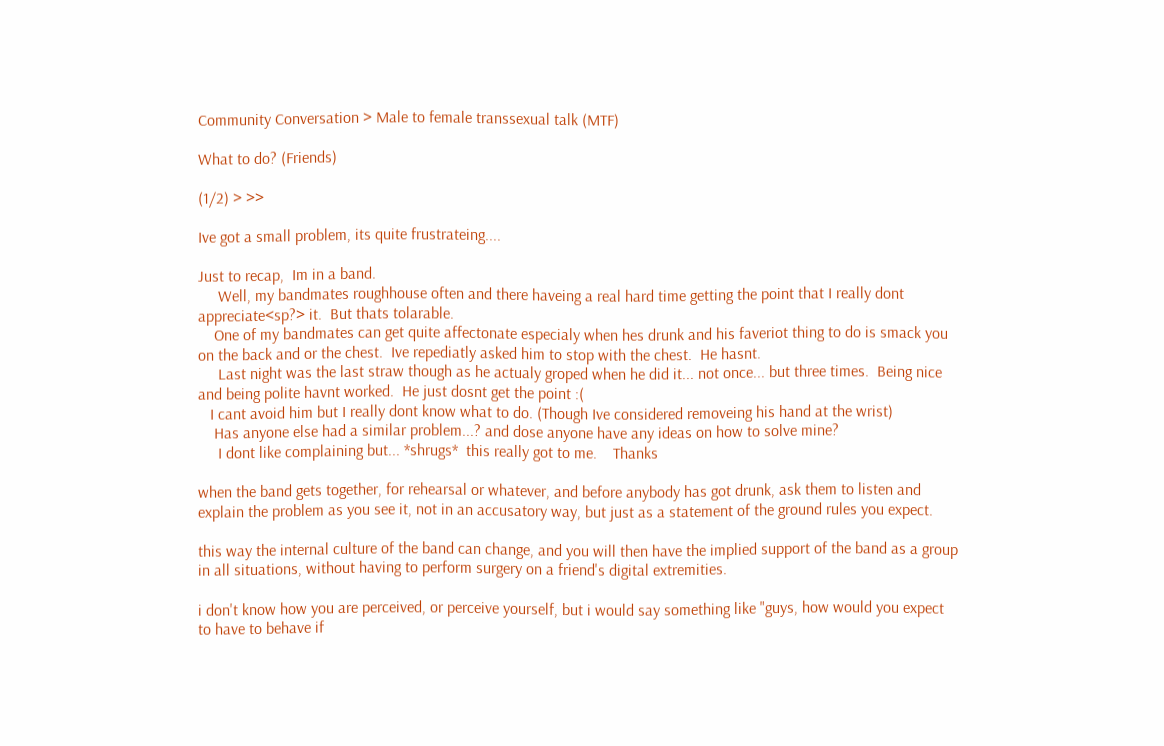Community Conversation > Male to female transsexual talk (MTF)

What to do? (Friends)

(1/2) > >>

Ive got a small problem, its quite frustrateing....

Just to recap,  Im in a band.
     Well, my bandmates roughhouse often and there haveing a real hard time getting the point that I really dont appreciate<sp?> it.  But thats tolarable.
    One of my bandmates can get quite affectonate especialy when hes drunk and his faveriot thing to do is smack you on the back and or the chest.  Ive repediatly asked him to stop with the chest.  He hasnt.
     Last night was the last straw though as he actualy groped when he did it... not once... but three times.  Being nice and being polite havnt worked.  He just dosnt get the point :(
   I cant avoid him but I really dont know what to do. (Though Ive considered removeing his hand at the wrist)
    Has anyone else had a similar problem...? and dose anyone have any ideas on how to solve mine?
     I dont like complaining but... *shrugs*  this really got to me.    Thanks

when the band gets together, for rehearsal or whatever, and before anybody has got drunk, ask them to listen and explain the problem as you see it, not in an accusatory way, but just as a statement of the ground rules you expect.

this way the internal culture of the band can change, and you will then have the implied support of the band as a group in all situations, without having to perform surgery on a friend's digital extremities.

i don't know how you are perceived, or perceive yourself, but i would say something like "guys, how would you expect to have to behave if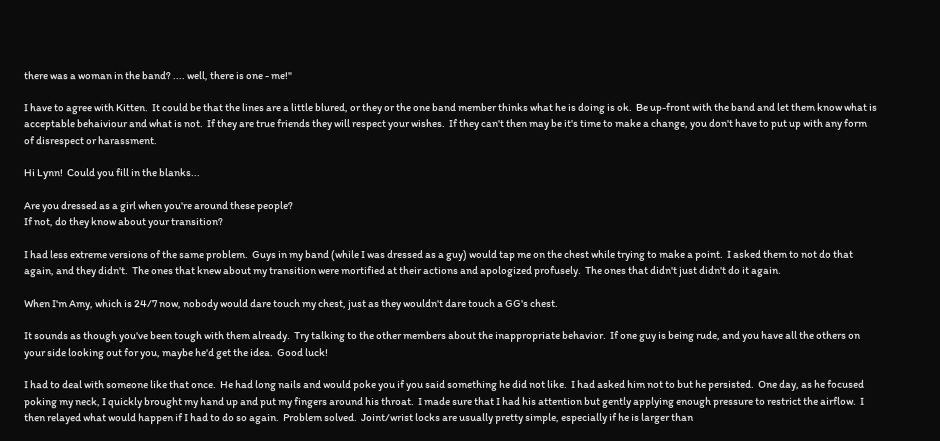there was a woman in the band? .... well, there is one - me!"

I have to agree with Kitten.  It could be that the lines are a little blured, or they or the one band member thinks what he is doing is ok.  Be up-front with the band and let them know what is acceptable behaiviour and what is not.  If they are true friends they will respect your wishes.  If they can't then may be it's time to make a change, you don't have to put up with any form of disrespect or harassment.

Hi Lynn!  Could you fill in the blanks...

Are you dressed as a girl when you're around these people?
If not, do they know about your transition?

I had less extreme versions of the same problem.  Guys in my band (while I was dressed as a guy) would tap me on the chest while trying to make a point.  I asked them to not do that again, and they didn't.  The ones that knew about my transition were mortified at their actions and apologized profusely.  The ones that didn't just didn't do it again.

When I'm Amy, which is 24/7 now, nobody would dare touch my chest, just as they wouldn't dare touch a GG's chest.

It sounds as though you've been tough with them already.  Try talking to the other members about the inappropriate behavior.  If one guy is being rude, and you have all the others on your side looking out for you, maybe he'd get the idea.  Good luck!

I had to deal with someone like that once.  He had long nails and would poke you if you said something he did not like.  I had asked him not to but he persisted.  One day, as he focused poking my neck, I quickly brought my hand up and put my fingers around his throat.  I made sure that I had his attention but gently applying enough pressure to restrict the airflow.  I then relayed what would happen if I had to do so again.  Problem solved.  Joint/wrist locks are usually pretty simple, especially if he is larger than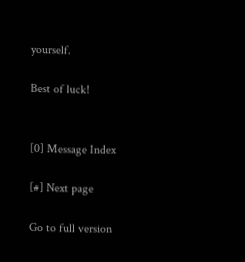yourself.

Best of luck!


[0] Message Index

[#] Next page

Go to full version